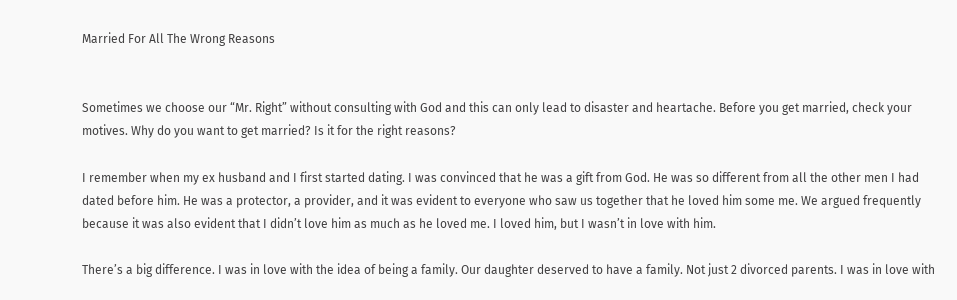Married For All The Wrong Reasons


Sometimes we choose our “Mr. Right” without consulting with God and this can only lead to disaster and heartache. Before you get married, check your motives. Why do you want to get married? Is it for the right reasons?

I remember when my ex husband and I first started dating. I was convinced that he was a gift from God. He was so different from all the other men I had dated before him. He was a protector, a provider, and it was evident to everyone who saw us together that he loved him some me. We argued frequently because it was also evident that I didn’t love him as much as he loved me. I loved him, but I wasn’t in love with him.

There’s a big difference. I was in love with the idea of being a family. Our daughter deserved to have a family. Not just 2 divorced parents. I was in love with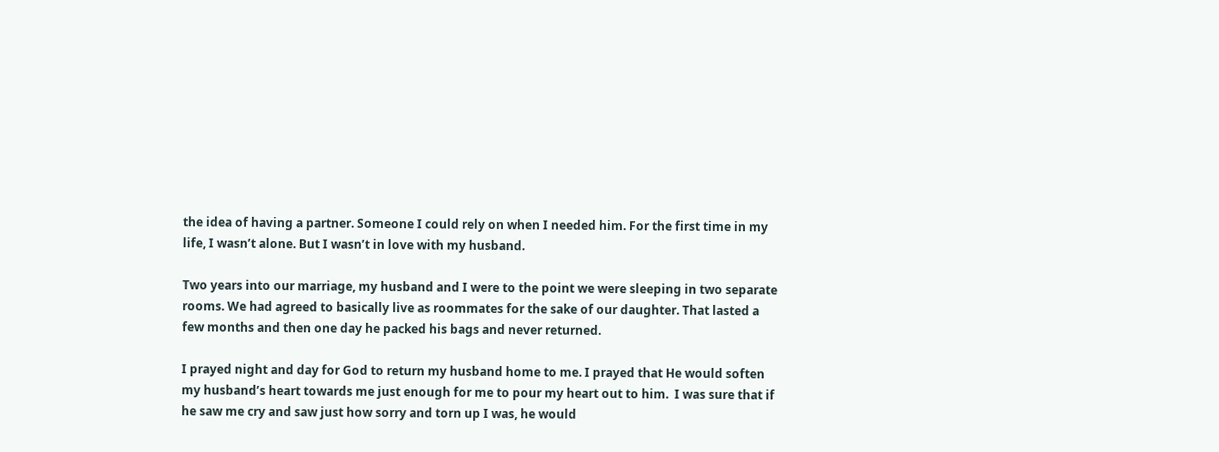the idea of having a partner. Someone I could rely on when I needed him. For the first time in my life, I wasn’t alone. But I wasn’t in love with my husband.

Two years into our marriage, my husband and I were to the point we were sleeping in two separate rooms. We had agreed to basically live as roommates for the sake of our daughter. That lasted a few months and then one day he packed his bags and never returned.

I prayed night and day for God to return my husband home to me. I prayed that He would soften my husband’s heart towards me just enough for me to pour my heart out to him.  I was sure that if he saw me cry and saw just how sorry and torn up I was, he would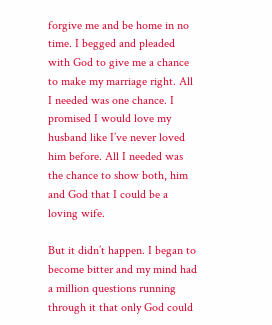forgive me and be home in no time. I begged and pleaded with God to give me a chance to make my marriage right. All I needed was one chance. I promised I would love my husband like I’ve never loved him before. All I needed was the chance to show both, him and God that I could be a loving wife.

But it didn’t happen. I began to become bitter and my mind had a million questions running through it that only God could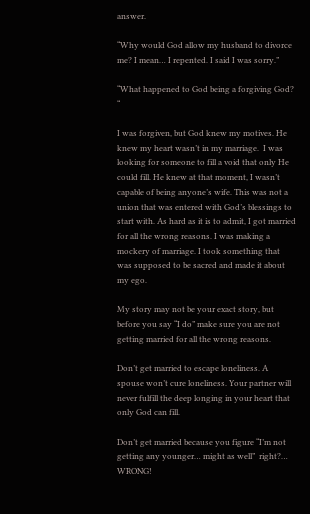answer.

“Why would God allow my husband to divorce me? I mean… I repented. I said I was sorry.”

“What happened to God being a forgiving God? “

I was forgiven, but God knew my motives. He knew my heart wasn’t in my marriage.  I was looking for someone to fill a void that only He could fill. He knew at that moment, I wasn’t capable of being anyone’s wife. This was not a union that was entered with God’s blessings to start with. As hard as it is to admit, I got married for all the wrong reasons. I was making a mockery of marriage. I took something that was supposed to be sacred and made it about my ego.

My story may not be your exact story, but before you say “I do” make sure you are not getting married for all the wrong reasons.

Don’t get married to escape loneliness. A spouse won’t cure loneliness. Your partner will never fulfill the deep longing in your heart that only God can fill.

Don’t get married because you figure “I’m not getting any younger… might as well”  right?… WRONG!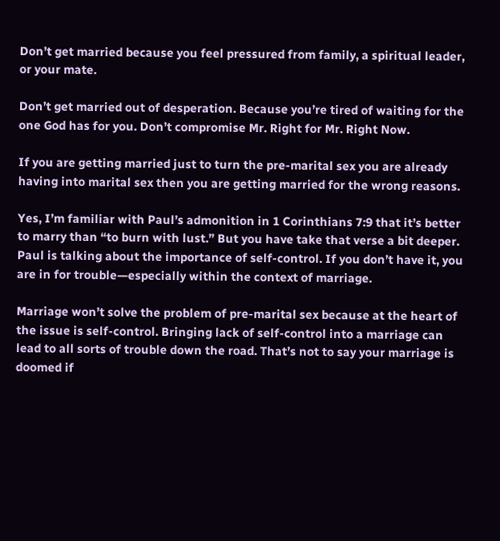Don’t get married because you feel pressured from family, a spiritual leader, or your mate.

Don’t get married out of desperation. Because you’re tired of waiting for the one God has for you. Don’t compromise Mr. Right for Mr. Right Now.

If you are getting married just to turn the pre-marital sex you are already having into marital sex then you are getting married for the wrong reasons.

Yes, I’m familiar with Paul’s admonition in 1 Corinthians 7:9 that it’s better to marry than “to burn with lust.” But you have take that verse a bit deeper. Paul is talking about the importance of self-control. If you don’t have it, you are in for trouble—especially within the context of marriage.

Marriage won’t solve the problem of pre-marital sex because at the heart of the issue is self-control. Bringing lack of self-control into a marriage can lead to all sorts of trouble down the road. That’s not to say your marriage is doomed if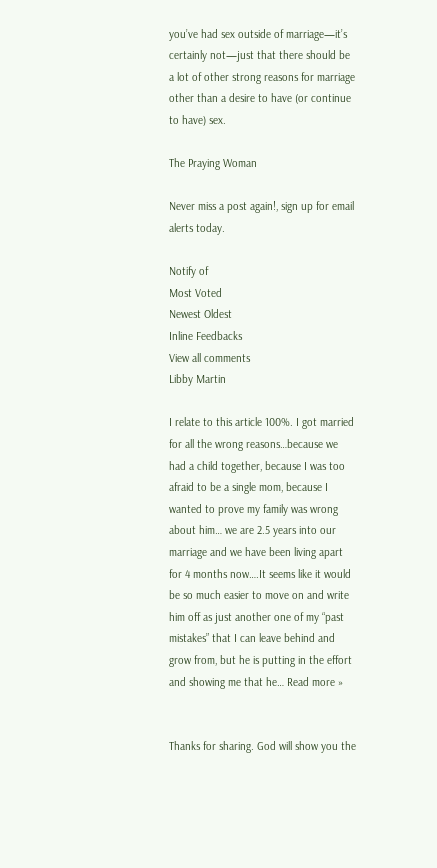you’ve had sex outside of marriage—it’s certainly not—just that there should be a lot of other strong reasons for marriage other than a desire to have (or continue to have) sex.

The Praying Woman

Never miss a post again!, sign up for email alerts today.

Notify of
Most Voted
Newest Oldest
Inline Feedbacks
View all comments
Libby Martin

I relate to this article 100%. I got married for all the wrong reasons…because we had a child together, because I was too afraid to be a single mom, because I wanted to prove my family was wrong about him… we are 2.5 years into our marriage and we have been living apart for 4 months now….It seems like it would be so much easier to move on and write him off as just another one of my “past mistakes” that I can leave behind and grow from, but he is putting in the effort and showing me that he… Read more »


Thanks for sharing. God will show you the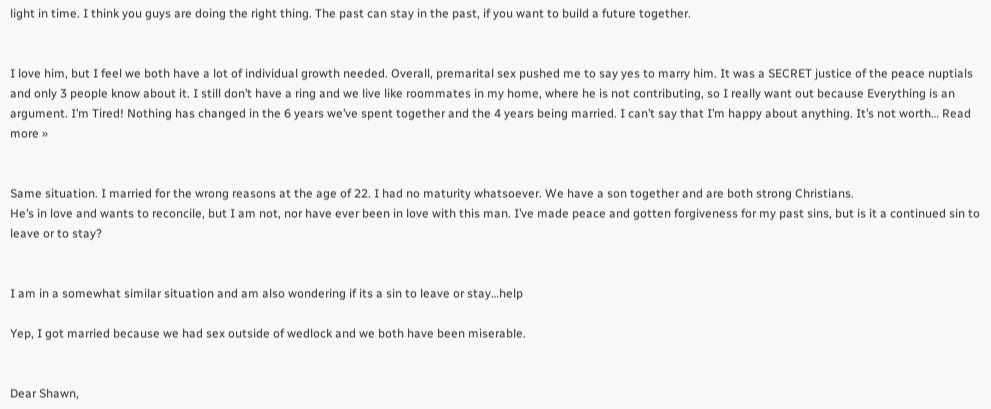light in time. I think you guys are doing the right thing. The past can stay in the past, if you want to build a future together.


I love him, but I feel we both have a lot of individual growth needed. Overall, premarital sex pushed me to say yes to marry him. It was a SECRET justice of the peace nuptials and only 3 people know about it. I still don’t have a ring and we live like roommates in my home, where he is not contributing, so I really want out because Everything is an argument. I’m Tired! Nothing has changed in the 6 years we’ve spent together and the 4 years being married. I can’t say that I’m happy about anything. It’s not worth… Read more »


Same situation. I married for the wrong reasons at the age of 22. I had no maturity whatsoever. We have a son together and are both strong Christians.
He’s in love and wants to reconcile, but I am not, nor have ever been in love with this man. I’ve made peace and gotten forgiveness for my past sins, but is it a continued sin to leave or to stay?


I am in a somewhat similar situation and am also wondering if its a sin to leave or stay…help

Yep, I got married because we had sex outside of wedlock and we both have been miserable.


Dear Shawn,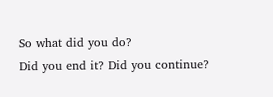So what did you do?
Did you end it? Did you continue?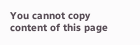You cannot copy content of this page